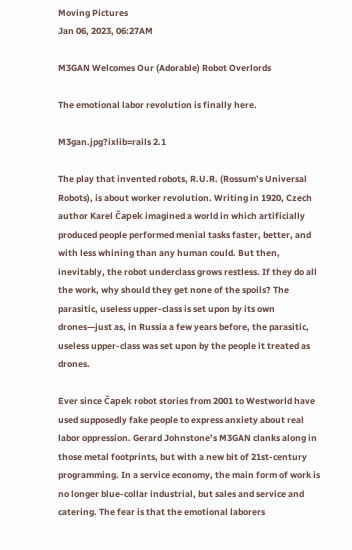Moving Pictures
Jan 06, 2023, 06:27AM

M3GAN Welcomes Our (Adorable) Robot Overlords

The emotional labor revolution is finally here.

M3gan.jpg?ixlib=rails 2.1

The play that invented robots, R.U.R. (Rossum’s Universal Robots), is about worker revolution. Writing in 1920, Czech author Karel Čapek imagined a world in which artificially produced people performed menial tasks faster, better, and with less whining than any human could. But then, inevitably, the robot underclass grows restless. If they do all the work, why should they get none of the spoils? The parasitic, useless upper-class is set upon by its own drones—just as, in Russia a few years before, the parasitic, useless upper-class was set upon by the people it treated as drones.

Ever since Čapek robot stories from 2001 to Westworld have used supposedly fake people to express anxiety about real labor oppression. Gerard Johnstone’s M3GAN clanks along in those metal footprints, but with a new bit of 21st-century programming. In a service economy, the main form of work is no longer blue-collar industrial, but sales and service and catering. The fear is that the emotional laborers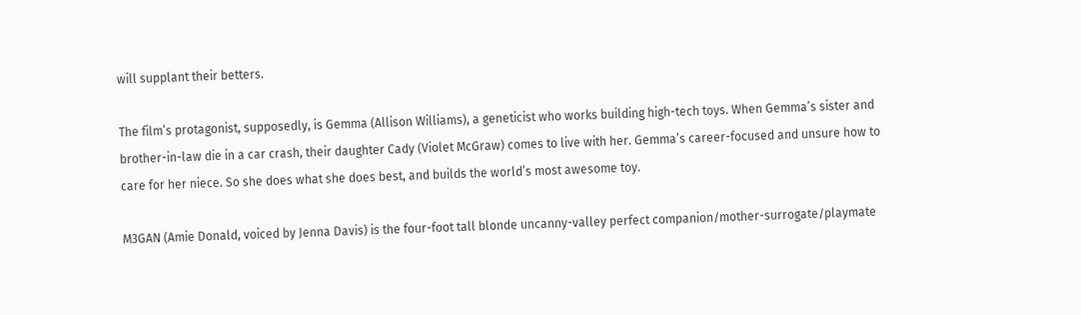will supplant their betters.

The film’s protagonist, supposedly, is Gemma (Allison Williams), a geneticist who works building high-tech toys. When Gemma’s sister and brother-in-law die in a car crash, their daughter Cady (Violet McGraw) comes to live with her. Gemma’s career-focused and unsure how to care for her niece. So she does what she does best, and builds the world’s most awesome toy.

M3GAN (Amie Donald, voiced by Jenna Davis) is the four-foot tall blonde uncanny-valley perfect companion/mother-surrogate/playmate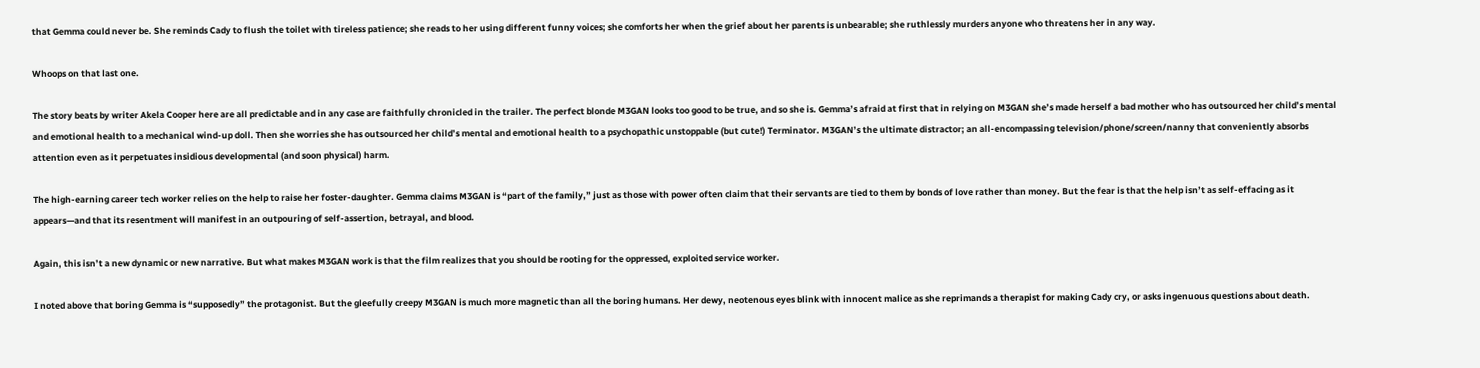that Gemma could never be. She reminds Cady to flush the toilet with tireless patience; she reads to her using different funny voices; she comforts her when the grief about her parents is unbearable; she ruthlessly murders anyone who threatens her in any way.

Whoops on that last one.

The story beats by writer Akela Cooper here are all predictable and in any case are faithfully chronicled in the trailer. The perfect blonde M3GAN looks too good to be true, and so she is. Gemma’s afraid at first that in relying on M3GAN she’s made herself a bad mother who has outsourced her child’s mental and emotional health to a mechanical wind-up doll. Then she worries she has outsourced her child’s mental and emotional health to a psychopathic unstoppable (but cute!) Terminator. M3GAN’s the ultimate distractor; an all-encompassing television/phone/screen/nanny that conveniently absorbs attention even as it perpetuates insidious developmental (and soon physical) harm.

The high-earning career tech worker relies on the help to raise her foster-daughter. Gemma claims M3GAN is “part of the family,” just as those with power often claim that their servants are tied to them by bonds of love rather than money. But the fear is that the help isn’t as self-effacing as it appears—and that its resentment will manifest in an outpouring of self-assertion, betrayal, and blood.

Again, this isn’t a new dynamic or new narrative. But what makes M3GAN work is that the film realizes that you should be rooting for the oppressed, exploited service worker.

I noted above that boring Gemma is “supposedly” the protagonist. But the gleefully creepy M3GAN is much more magnetic than all the boring humans. Her dewy, neotenous eyes blink with innocent malice as she reprimands a therapist for making Cady cry, or asks ingenuous questions about death.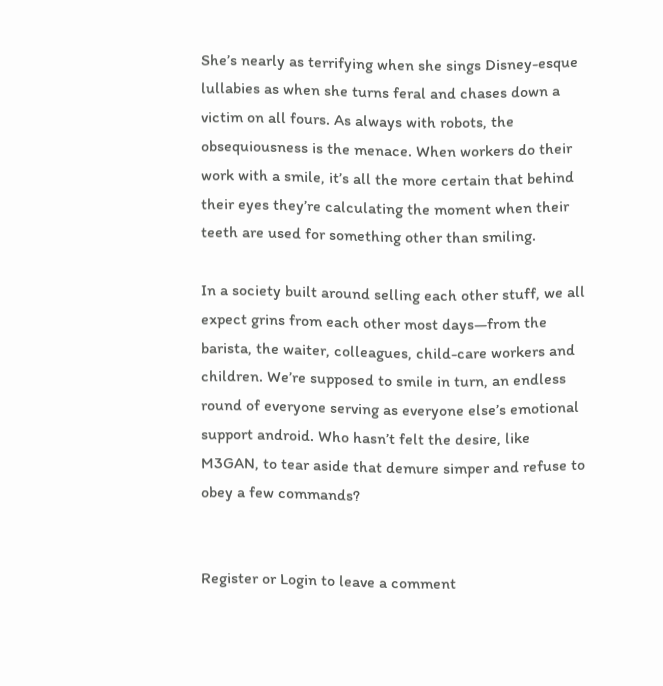She’s nearly as terrifying when she sings Disney-esque lullabies as when she turns feral and chases down a victim on all fours. As always with robots, the obsequiousness is the menace. When workers do their work with a smile, it’s all the more certain that behind their eyes they’re calculating the moment when their teeth are used for something other than smiling.

In a society built around selling each other stuff, we all expect grins from each other most days—from the barista, the waiter, colleagues, child-care workers and children. We’re supposed to smile in turn, an endless round of everyone serving as everyone else’s emotional support android. Who hasn’t felt the desire, like M3GAN, to tear aside that demure simper and refuse to obey a few commands?


Register or Login to leave a comment